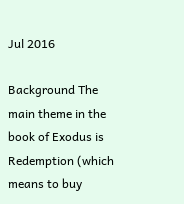Jul 2016

Background The main theme in the book of Exodus is Redemption (which means to buy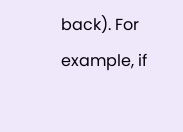back). For example, if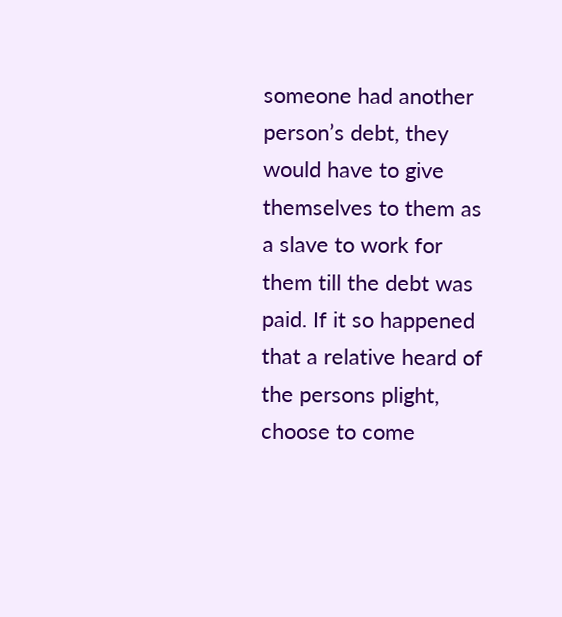someone had another person’s debt, they would have to give themselves to them as a slave to work for them till the debt was paid. If it so happened that a relative heard of the persons plight, choose to come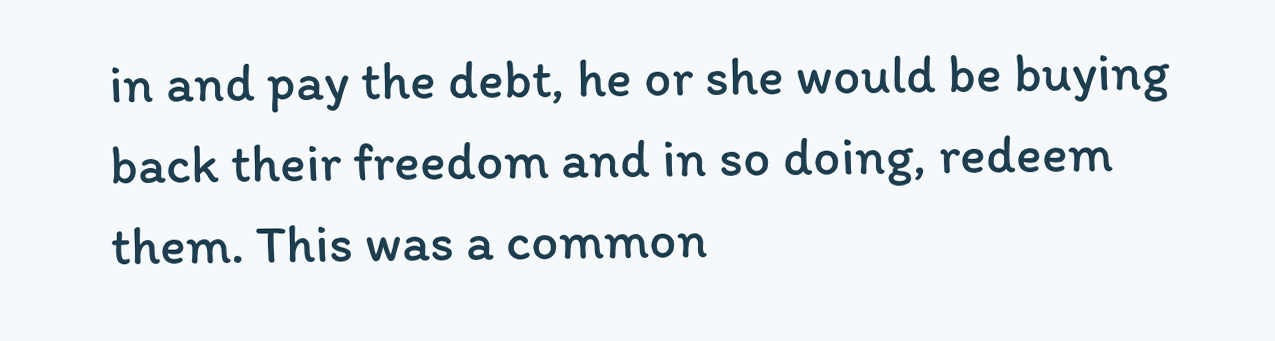in and pay the debt, he or she would be buying back their freedom and in so doing, redeem them. This was a common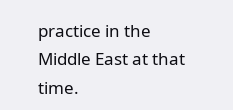practice in the Middle East at that time.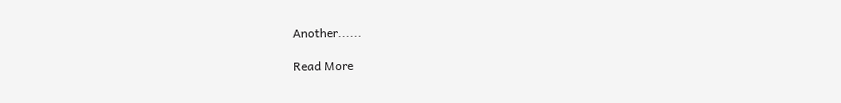Another......

Read More